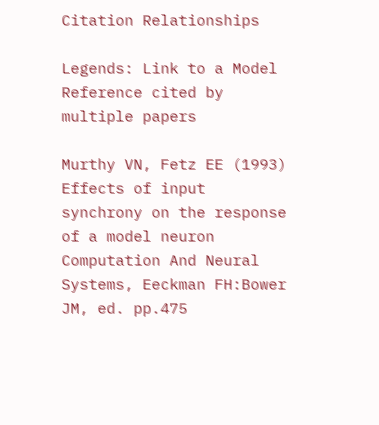Citation Relationships

Legends: Link to a Model Reference cited by multiple papers

Murthy VN, Fetz EE (1993) Effects of input synchrony on the response of a model neuron Computation And Neural Systems, Eeckman FH:Bower JM, ed. pp.475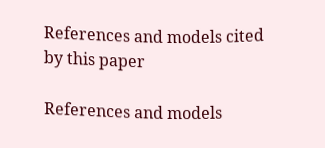References and models cited by this paper

References and models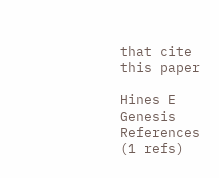that cite this paper

Hines E Genesis References
(1 refs)